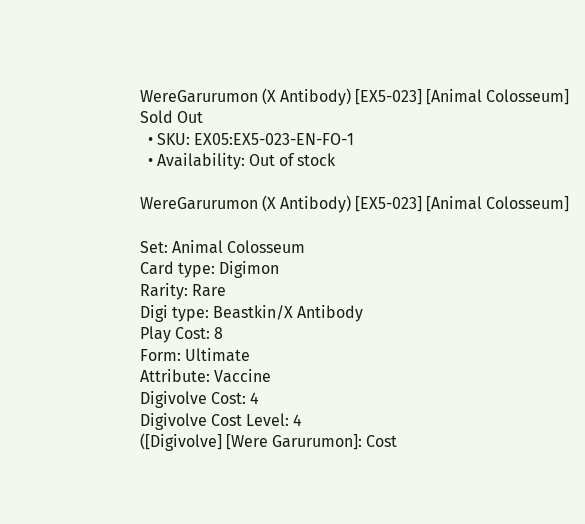WereGarurumon (X Antibody) [EX5-023] [Animal Colosseum]
Sold Out
  • SKU: EX05:EX5-023-EN-FO-1
  • Availability: Out of stock

WereGarurumon (X Antibody) [EX5-023] [Animal Colosseum]

Set: Animal Colosseum
Card type: Digimon
Rarity: Rare
Digi type: Beastkin/X Antibody
Play Cost: 8
Form: Ultimate
Attribute: Vaccine
Digivolve Cost: 4
Digivolve Cost Level: 4
([Digivolve] [Were Garurumon]: Cost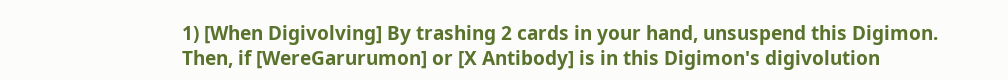1) [When Digivolving] By trashing 2 cards in your hand, unsuspend this Digimon. Then, if [WereGarurumon] or [X Antibody] is in this Digimon's digivolution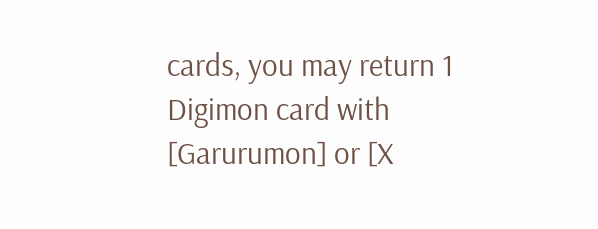cards, you may return 1 Digimon card with [Garurumon] or [X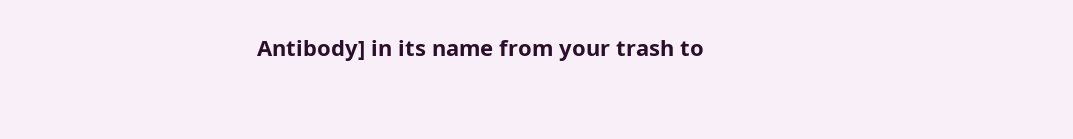Antibody] in its name from your trash to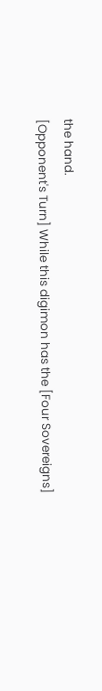the hand.
[Opponent's Turn] While this digimon has the [Four Sovereigns]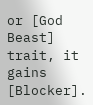or [God Beast] trait, it gains [Blocker].